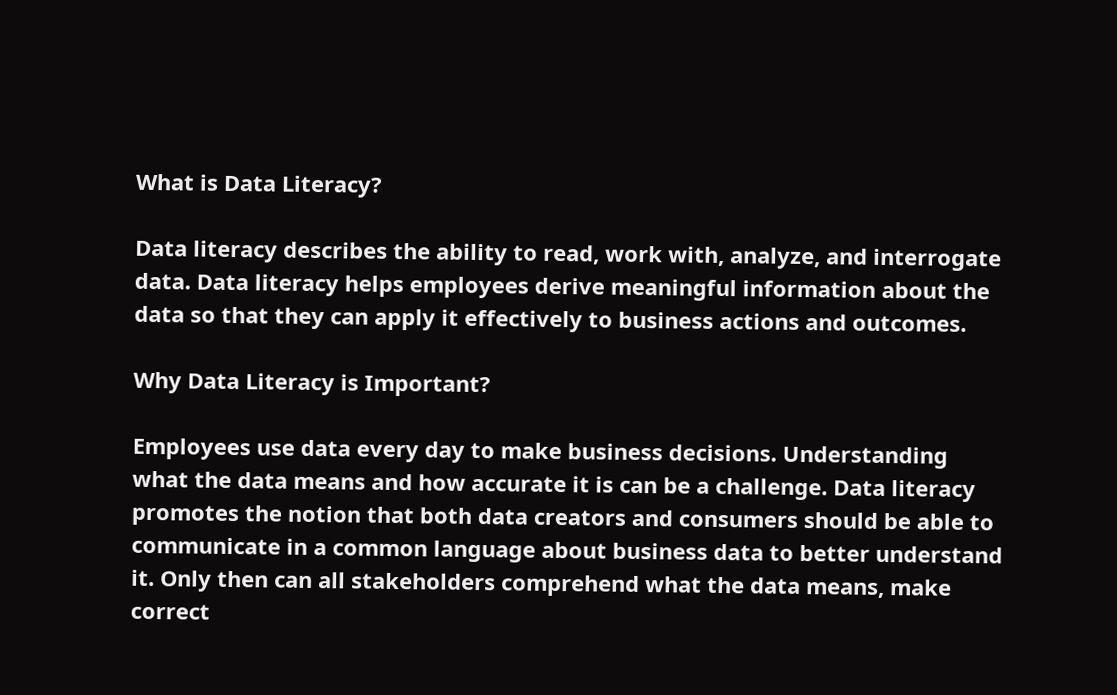What is Data Literacy?

Data literacy describes the ability to read, work with, analyze, and interrogate data. Data literacy helps employees derive meaningful information about the data so that they can apply it effectively to business actions and outcomes.

Why Data Literacy is Important?

Employees use data every day to make business decisions. Understanding what the data means and how accurate it is can be a challenge. Data literacy promotes the notion that both data creators and consumers should be able to communicate in a common language about business data to better understand it. Only then can all stakeholders comprehend what the data means, make correct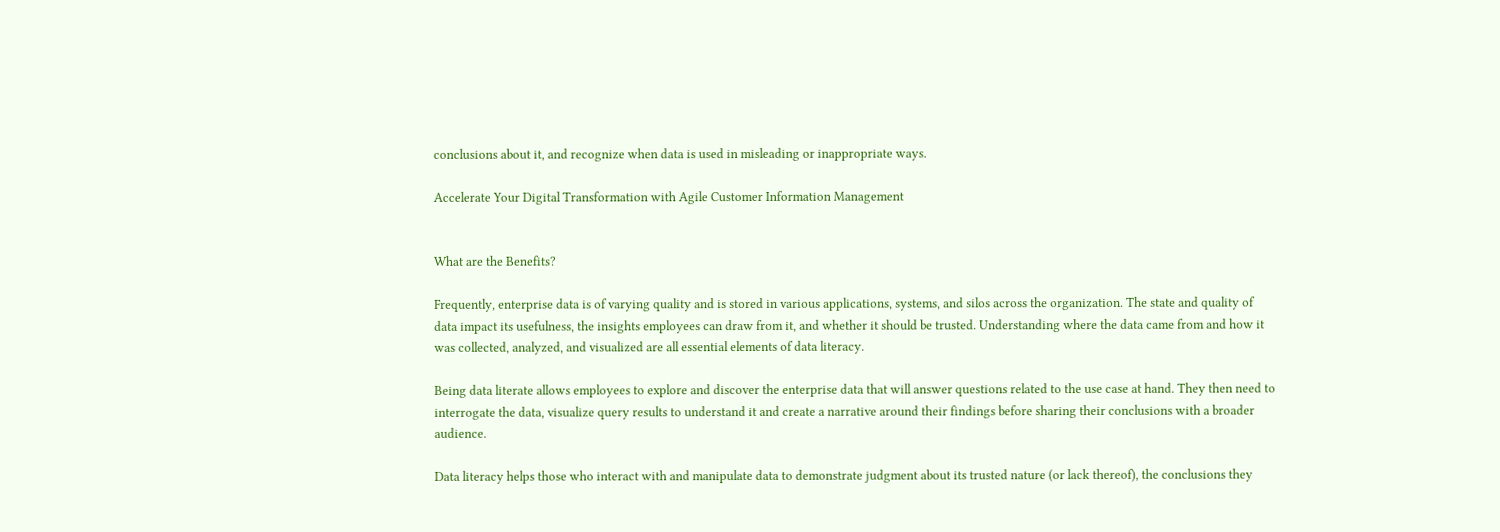conclusions about it, and recognize when data is used in misleading or inappropriate ways.

Accelerate Your Digital Transformation with Agile Customer Information Management


What are the Benefits?

Frequently, enterprise data is of varying quality and is stored in various applications, systems, and silos across the organization. The state and quality of data impact its usefulness, the insights employees can draw from it, and whether it should be trusted. Understanding where the data came from and how it was collected, analyzed, and visualized are all essential elements of data literacy.

Being data literate allows employees to explore and discover the enterprise data that will answer questions related to the use case at hand. They then need to interrogate the data, visualize query results to understand it and create a narrative around their findings before sharing their conclusions with a broader audience.

Data literacy helps those who interact with and manipulate data to demonstrate judgment about its trusted nature (or lack thereof), the conclusions they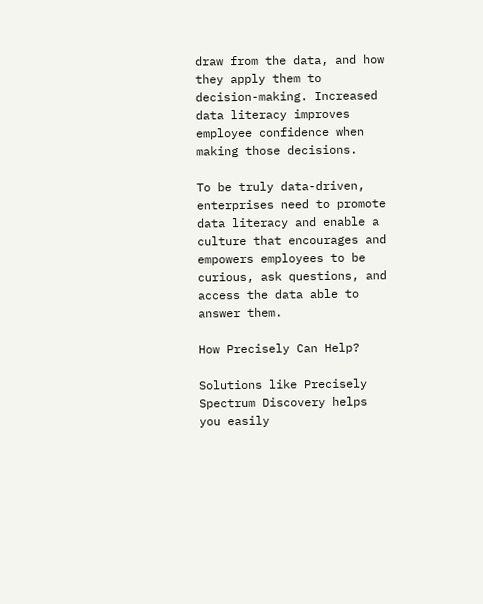draw from the data, and how they apply them to decision-making. Increased data literacy improves employee confidence when making those decisions.

To be truly data-driven, enterprises need to promote data literacy and enable a culture that encourages and empowers employees to be curious, ask questions, and access the data able to answer them.

How Precisely Can Help?

Solutions like Precisely Spectrum Discovery helps you easily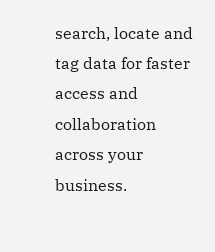search, locate and tag data for faster access and collaboration across your business.